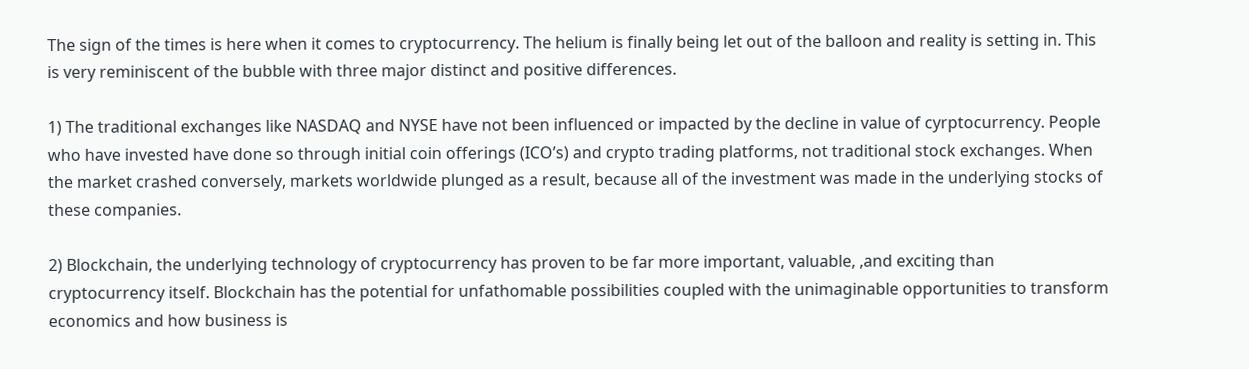The sign of the times is here when it comes to cryptocurrency. The helium is finally being let out of the balloon and reality is setting in. This is very reminiscent of the bubble with three major distinct and positive differences.

1) The traditional exchanges like NASDAQ and NYSE have not been influenced or impacted by the decline in value of cyrptocurrency. People who have invested have done so through initial coin offerings (ICO’s) and crypto trading platforms, not traditional stock exchanges. When the market crashed conversely, markets worldwide plunged as a result, because all of the investment was made in the underlying stocks of these companies.

2) Blockchain, the underlying technology of cryptocurrency has proven to be far more important, valuable, ,and exciting than cryptocurrency itself. Blockchain has the potential for unfathomable possibilities coupled with the unimaginable opportunities to transform economics and how business is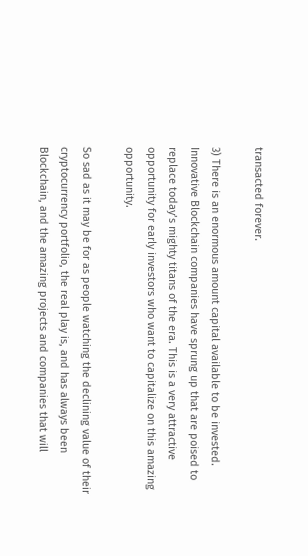transacted forever.

3) There is an enormous amount capital available to be invested. Innovative Blockchain companies have sprung up that are poised to replace today’s mighty titans of the era. This is a very attractive opportunity for early investors who want to capitalize on this amazing opportunity.

So sad as it may be for as people watching the declining value of their cryptocurrency portfolio, the real play is, and has always been Blockchain, and the amazing projects and companies that will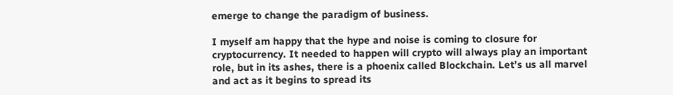emerge to change the paradigm of business.

I myself am happy that the hype and noise is coming to closure for cryptocurrency. It needed to happen will crypto will always play an important role, but in its ashes, there is a phoenix called Blockchain. Let’s us all marvel and act as it begins to spread its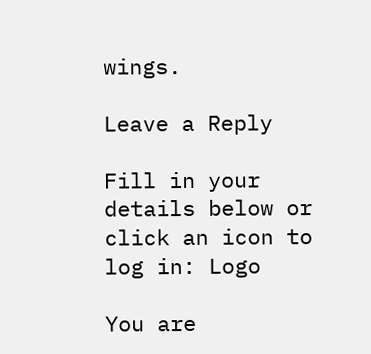wings.

Leave a Reply

Fill in your details below or click an icon to log in: Logo

You are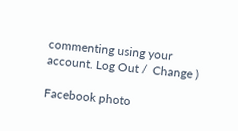commenting using your account. Log Out /  Change )

Facebook photo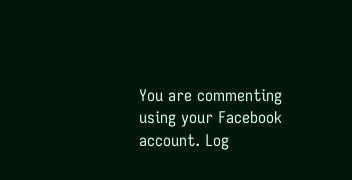You are commenting using your Facebook account. Log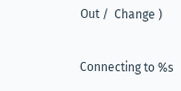Out /  Change )

Connecting to %s